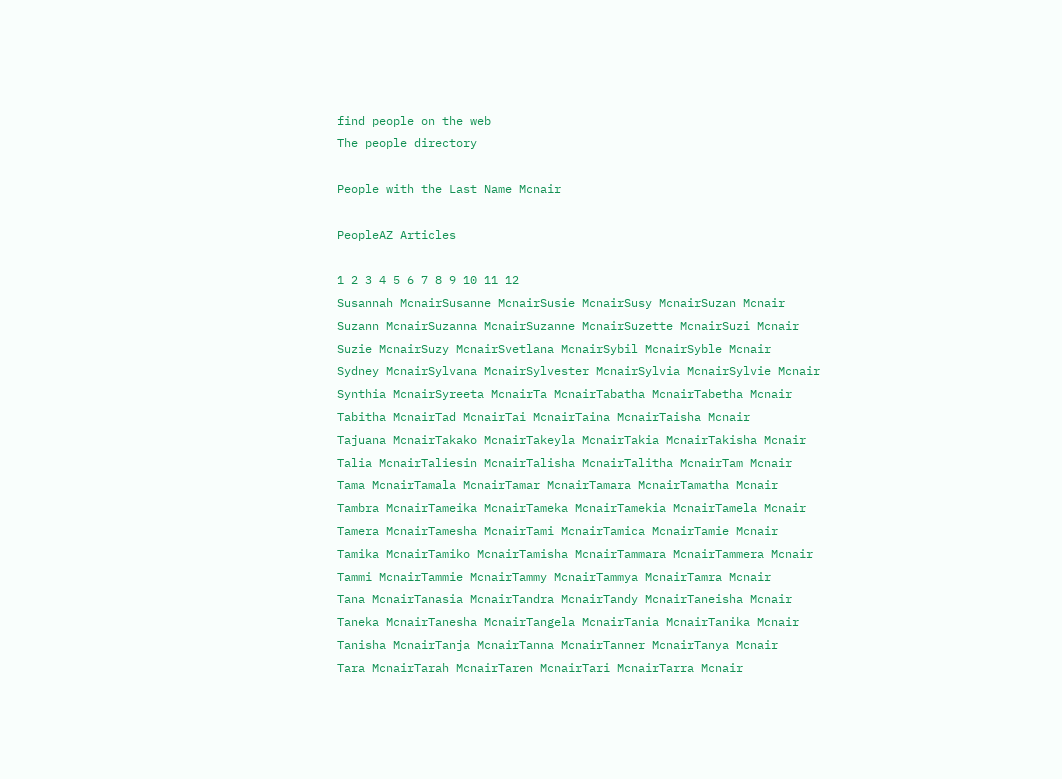find people on the web
The people directory

People with the Last Name Mcnair

PeopleAZ Articles

1 2 3 4 5 6 7 8 9 10 11 12
Susannah McnairSusanne McnairSusie McnairSusy McnairSuzan Mcnair
Suzann McnairSuzanna McnairSuzanne McnairSuzette McnairSuzi Mcnair
Suzie McnairSuzy McnairSvetlana McnairSybil McnairSyble Mcnair
Sydney McnairSylvana McnairSylvester McnairSylvia McnairSylvie Mcnair
Synthia McnairSyreeta McnairTa McnairTabatha McnairTabetha Mcnair
Tabitha McnairTad McnairTai McnairTaina McnairTaisha Mcnair
Tajuana McnairTakako McnairTakeyla McnairTakia McnairTakisha Mcnair
Talia McnairTaliesin McnairTalisha McnairTalitha McnairTam Mcnair
Tama McnairTamala McnairTamar McnairTamara McnairTamatha Mcnair
Tambra McnairTameika McnairTameka McnairTamekia McnairTamela Mcnair
Tamera McnairTamesha McnairTami McnairTamica McnairTamie Mcnair
Tamika McnairTamiko McnairTamisha McnairTammara McnairTammera Mcnair
Tammi McnairTammie McnairTammy McnairTammya McnairTamra Mcnair
Tana McnairTanasia McnairTandra McnairTandy McnairTaneisha Mcnair
Taneka McnairTanesha McnairTangela McnairTania McnairTanika Mcnair
Tanisha McnairTanja McnairTanna McnairTanner McnairTanya Mcnair
Tara McnairTarah McnairTaren McnairTari McnairTarra Mcnair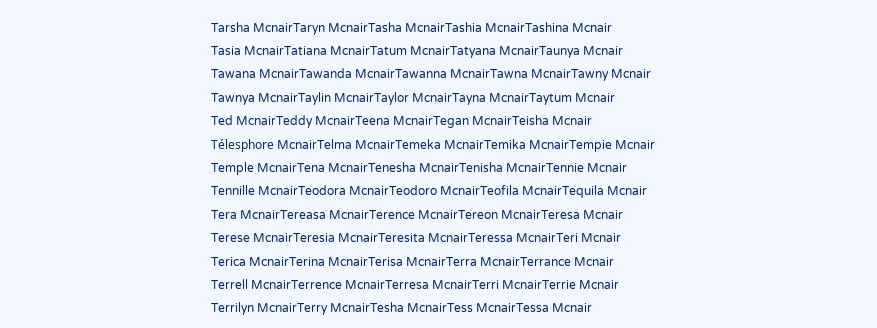Tarsha McnairTaryn McnairTasha McnairTashia McnairTashina Mcnair
Tasia McnairTatiana McnairTatum McnairTatyana McnairTaunya Mcnair
Tawana McnairTawanda McnairTawanna McnairTawna McnairTawny Mcnair
Tawnya McnairTaylin McnairTaylor McnairTayna McnairTaytum Mcnair
Ted McnairTeddy McnairTeena McnairTegan McnairTeisha Mcnair
Télesphore McnairTelma McnairTemeka McnairTemika McnairTempie Mcnair
Temple McnairTena McnairTenesha McnairTenisha McnairTennie Mcnair
Tennille McnairTeodora McnairTeodoro McnairTeofila McnairTequila Mcnair
Tera McnairTereasa McnairTerence McnairTereon McnairTeresa Mcnair
Terese McnairTeresia McnairTeresita McnairTeressa McnairTeri Mcnair
Terica McnairTerina McnairTerisa McnairTerra McnairTerrance Mcnair
Terrell McnairTerrence McnairTerresa McnairTerri McnairTerrie Mcnair
Terrilyn McnairTerry McnairTesha McnairTess McnairTessa Mcnair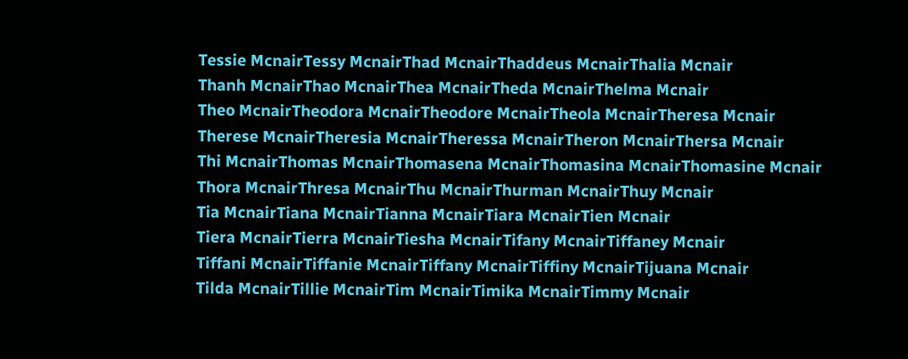Tessie McnairTessy McnairThad McnairThaddeus McnairThalia Mcnair
Thanh McnairThao McnairThea McnairTheda McnairThelma Mcnair
Theo McnairTheodora McnairTheodore McnairTheola McnairTheresa Mcnair
Therese McnairTheresia McnairTheressa McnairTheron McnairThersa Mcnair
Thi McnairThomas McnairThomasena McnairThomasina McnairThomasine Mcnair
Thora McnairThresa McnairThu McnairThurman McnairThuy Mcnair
Tia McnairTiana McnairTianna McnairTiara McnairTien Mcnair
Tiera McnairTierra McnairTiesha McnairTifany McnairTiffaney Mcnair
Tiffani McnairTiffanie McnairTiffany McnairTiffiny McnairTijuana Mcnair
Tilda McnairTillie McnairTim McnairTimika McnairTimmy Mcnair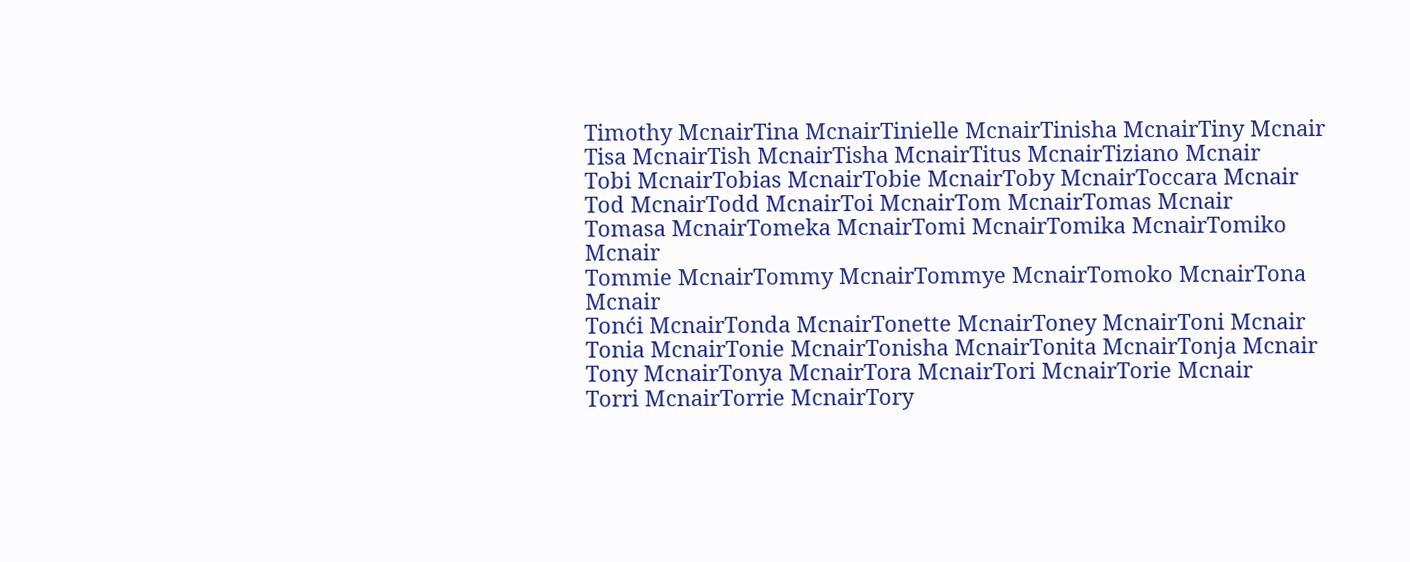Timothy McnairTina McnairTinielle McnairTinisha McnairTiny Mcnair
Tisa McnairTish McnairTisha McnairTitus McnairTiziano Mcnair
Tobi McnairTobias McnairTobie McnairToby McnairToccara Mcnair
Tod McnairTodd McnairToi McnairTom McnairTomas Mcnair
Tomasa McnairTomeka McnairTomi McnairTomika McnairTomiko Mcnair
Tommie McnairTommy McnairTommye McnairTomoko McnairTona Mcnair
Tonći McnairTonda McnairTonette McnairToney McnairToni Mcnair
Tonia McnairTonie McnairTonisha McnairTonita McnairTonja Mcnair
Tony McnairTonya McnairTora McnairTori McnairTorie Mcnair
Torri McnairTorrie McnairTory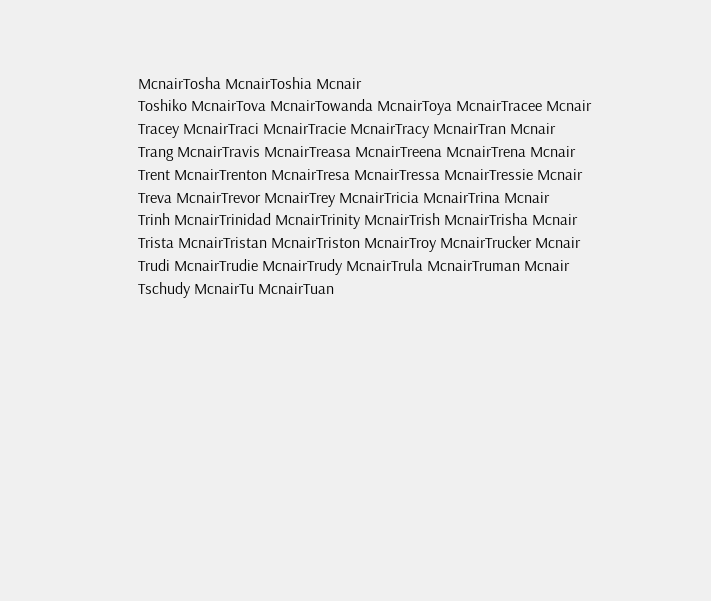McnairTosha McnairToshia Mcnair
Toshiko McnairTova McnairTowanda McnairToya McnairTracee Mcnair
Tracey McnairTraci McnairTracie McnairTracy McnairTran Mcnair
Trang McnairTravis McnairTreasa McnairTreena McnairTrena Mcnair
Trent McnairTrenton McnairTresa McnairTressa McnairTressie Mcnair
Treva McnairTrevor McnairTrey McnairTricia McnairTrina Mcnair
Trinh McnairTrinidad McnairTrinity McnairTrish McnairTrisha Mcnair
Trista McnairTristan McnairTriston McnairTroy McnairTrucker Mcnair
Trudi McnairTrudie McnairTrudy McnairTrula McnairTruman Mcnair
Tschudy McnairTu McnairTuan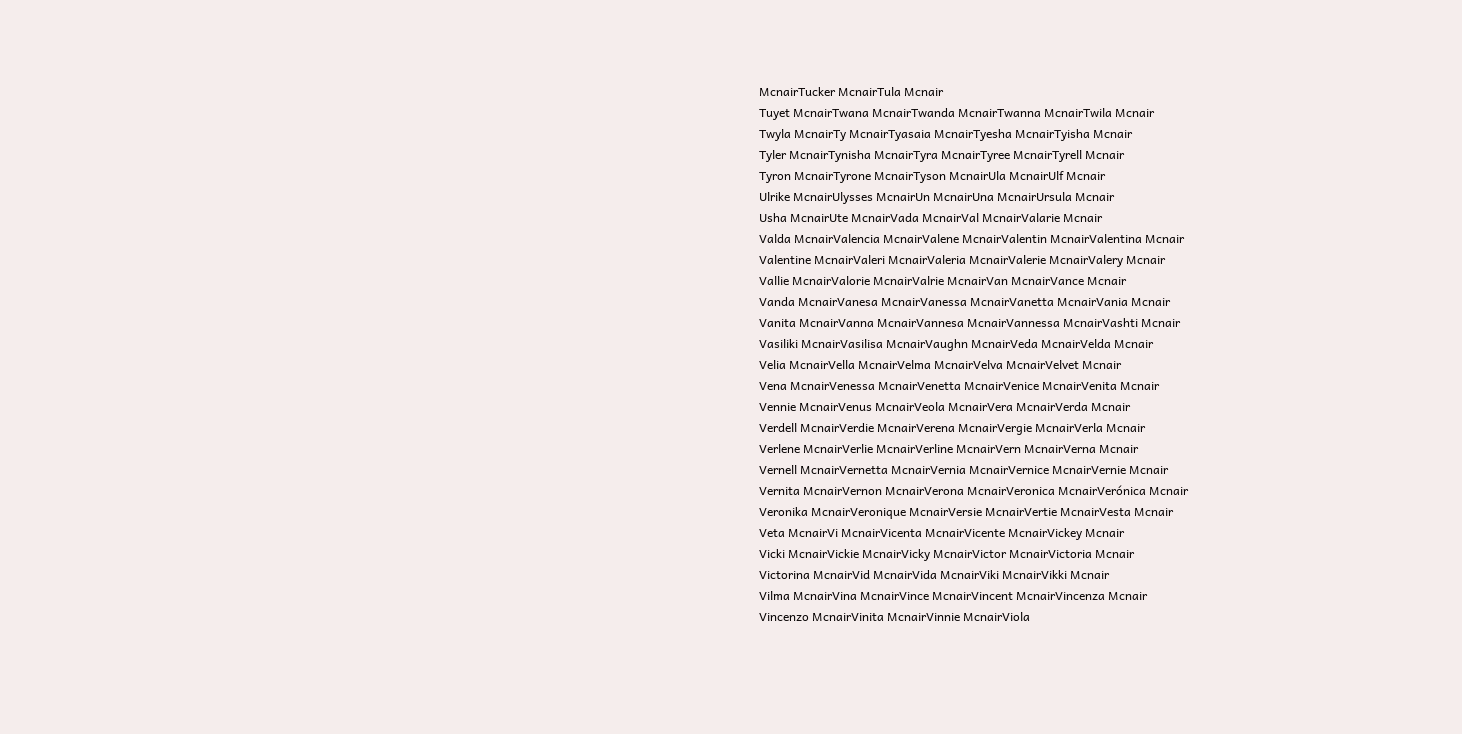McnairTucker McnairTula Mcnair
Tuyet McnairTwana McnairTwanda McnairTwanna McnairTwila Mcnair
Twyla McnairTy McnairTyasaia McnairTyesha McnairTyisha Mcnair
Tyler McnairTynisha McnairTyra McnairTyree McnairTyrell Mcnair
Tyron McnairTyrone McnairTyson McnairUla McnairUlf Mcnair
Ulrike McnairUlysses McnairUn McnairUna McnairUrsula Mcnair
Usha McnairUte McnairVada McnairVal McnairValarie Mcnair
Valda McnairValencia McnairValene McnairValentin McnairValentina Mcnair
Valentine McnairValeri McnairValeria McnairValerie McnairValery Mcnair
Vallie McnairValorie McnairValrie McnairVan McnairVance Mcnair
Vanda McnairVanesa McnairVanessa McnairVanetta McnairVania Mcnair
Vanita McnairVanna McnairVannesa McnairVannessa McnairVashti Mcnair
Vasiliki McnairVasilisa McnairVaughn McnairVeda McnairVelda Mcnair
Velia McnairVella McnairVelma McnairVelva McnairVelvet Mcnair
Vena McnairVenessa McnairVenetta McnairVenice McnairVenita Mcnair
Vennie McnairVenus McnairVeola McnairVera McnairVerda Mcnair
Verdell McnairVerdie McnairVerena McnairVergie McnairVerla Mcnair
Verlene McnairVerlie McnairVerline McnairVern McnairVerna Mcnair
Vernell McnairVernetta McnairVernia McnairVernice McnairVernie Mcnair
Vernita McnairVernon McnairVerona McnairVeronica McnairVerónica Mcnair
Veronika McnairVeronique McnairVersie McnairVertie McnairVesta Mcnair
Veta McnairVi McnairVicenta McnairVicente McnairVickey Mcnair
Vicki McnairVickie McnairVicky McnairVictor McnairVictoria Mcnair
Victorina McnairVid McnairVida McnairViki McnairVikki Mcnair
Vilma McnairVina McnairVince McnairVincent McnairVincenza Mcnair
Vincenzo McnairVinita McnairVinnie McnairViola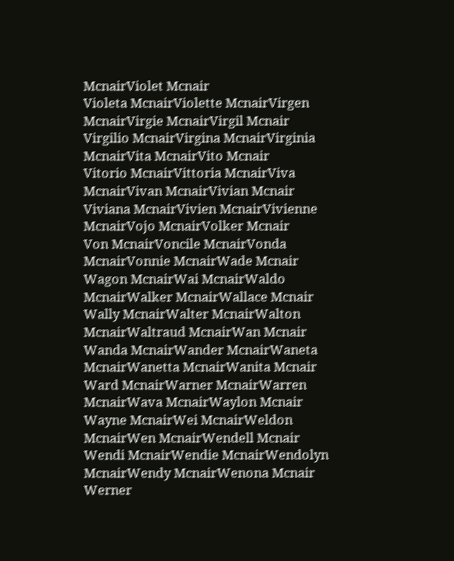McnairViolet Mcnair
Violeta McnairViolette McnairVirgen McnairVirgie McnairVirgil Mcnair
Virgilio McnairVirgina McnairVirginia McnairVita McnairVito Mcnair
Vitorio McnairVittoria McnairViva McnairVivan McnairVivian Mcnair
Viviana McnairVivien McnairVivienne McnairVojo McnairVolker Mcnair
Von McnairVoncile McnairVonda McnairVonnie McnairWade Mcnair
Wagon McnairWai McnairWaldo McnairWalker McnairWallace Mcnair
Wally McnairWalter McnairWalton McnairWaltraud McnairWan Mcnair
Wanda McnairWander McnairWaneta McnairWanetta McnairWanita Mcnair
Ward McnairWarner McnairWarren McnairWava McnairWaylon Mcnair
Wayne McnairWei McnairWeldon McnairWen McnairWendell Mcnair
Wendi McnairWendie McnairWendolyn McnairWendy McnairWenona Mcnair
Werner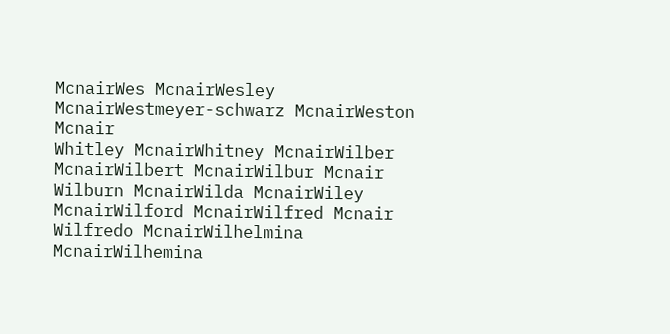McnairWes McnairWesley McnairWestmeyer-schwarz McnairWeston Mcnair
Whitley McnairWhitney McnairWilber McnairWilbert McnairWilbur Mcnair
Wilburn McnairWilda McnairWiley McnairWilford McnairWilfred Mcnair
Wilfredo McnairWilhelmina McnairWilhemina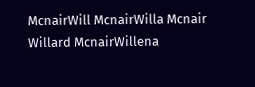McnairWill McnairWilla Mcnair
Willard McnairWillena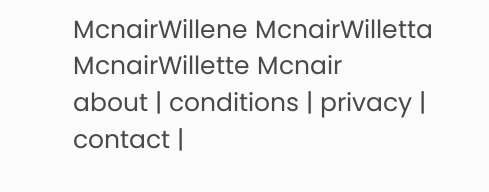McnairWillene McnairWilletta McnairWillette Mcnair
about | conditions | privacy | contact |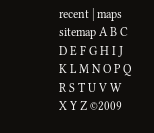recent | maps
sitemap A B C D E F G H I J K L M N O P Q R S T U V W X Y Z ©2009